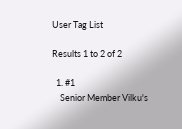User Tag List

Results 1 to 2 of 2

  1. #1
    Senior Member Vilku's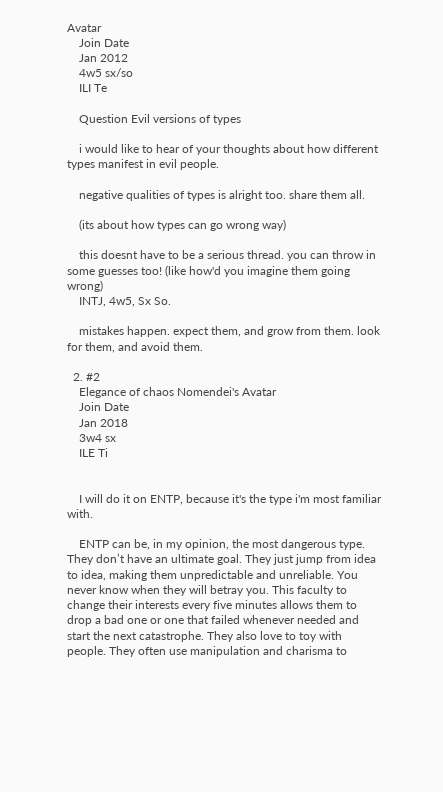Avatar
    Join Date
    Jan 2012
    4w5 sx/so
    ILI Te

    Question Evil versions of types

    i would like to hear of your thoughts about how different types manifest in evil people.

    negative qualities of types is alright too. share them all.

    (its about how types can go wrong way)

    this doesnt have to be a serious thread. you can throw in some guesses too! (like how'd you imagine them going wrong)
    INTJ, 4w5, Sx So.

    mistakes happen. expect them, and grow from them. look for them, and avoid them.

  2. #2
    Elegance of chaos Nomendei's Avatar
    Join Date
    Jan 2018
    3w4 sx
    ILE Ti


    I will do it on ENTP, because it's the type i'm most familiar with.

    ENTP can be, in my opinion, the most dangerous type. They don’t have an ultimate goal. They just jump from idea to idea, making them unpredictable and unreliable. You never know when they will betray you. This faculty to change their interests every five minutes allows them to drop a bad one or one that failed whenever needed and start the next catastrophe. They also love to toy with people. They often use manipulation and charisma to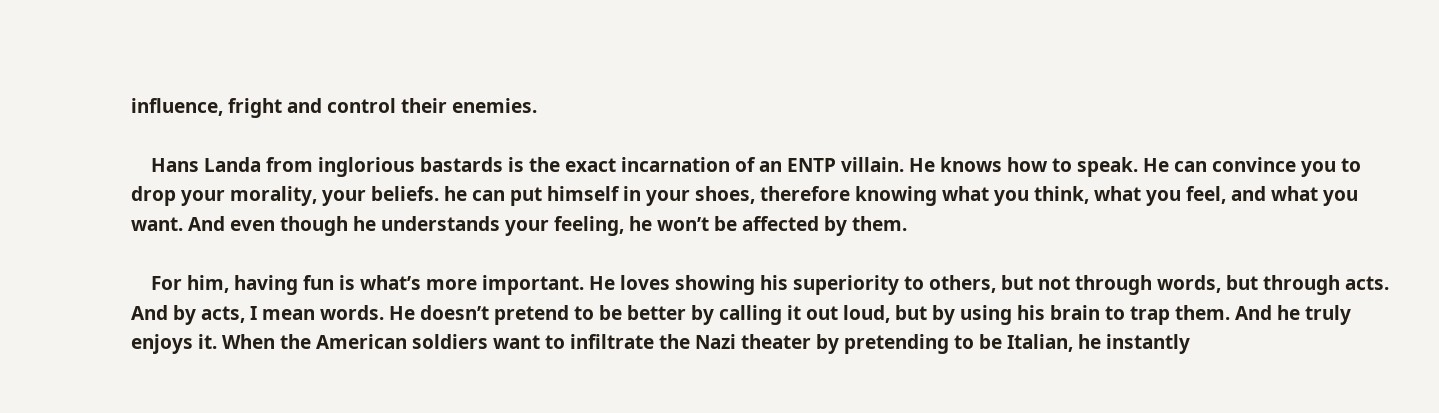influence, fright and control their enemies.

    Hans Landa from inglorious bastards is the exact incarnation of an ENTP villain. He knows how to speak. He can convince you to drop your morality, your beliefs. he can put himself in your shoes, therefore knowing what you think, what you feel, and what you want. And even though he understands your feeling, he won’t be affected by them.

    For him, having fun is what’s more important. He loves showing his superiority to others, but not through words, but through acts. And by acts, I mean words. He doesn’t pretend to be better by calling it out loud, but by using his brain to trap them. And he truly enjoys it. When the American soldiers want to infiltrate the Nazi theater by pretending to be Italian, he instantly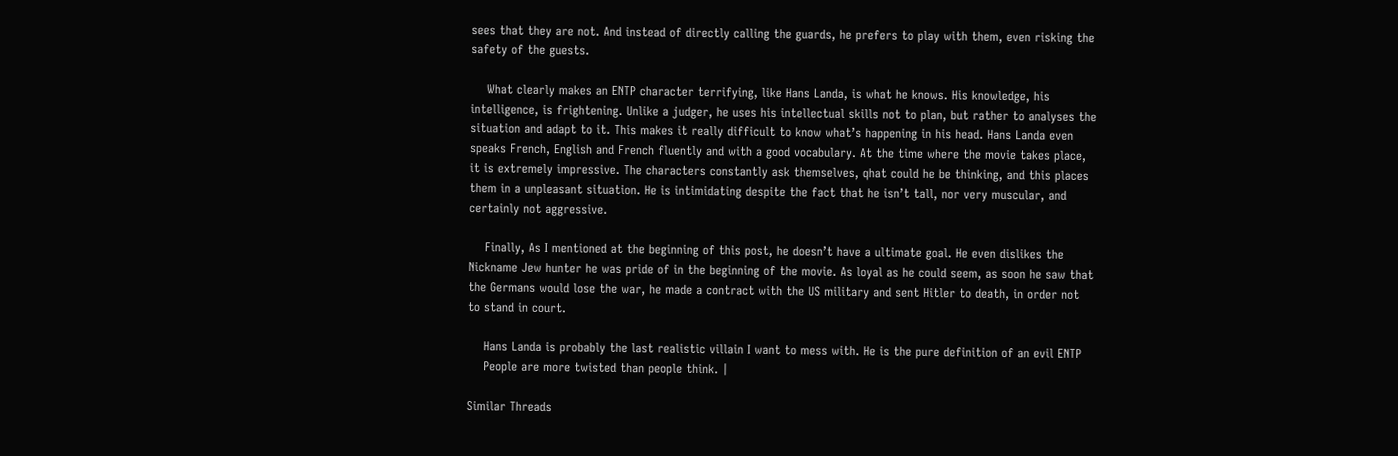sees that they are not. And instead of directly calling the guards, he prefers to play with them, even risking the safety of the guests.

    What clearly makes an ENTP character terrifying, like Hans Landa, is what he knows. His knowledge, his intelligence, is frightening. Unlike a judger, he uses his intellectual skills not to plan, but rather to analyses the situation and adapt to it. This makes it really difficult to know what’s happening in his head. Hans Landa even speaks French, English and French fluently and with a good vocabulary. At the time where the movie takes place, it is extremely impressive. The characters constantly ask themselves, qhat could he be thinking, and this places them in a unpleasant situation. He is intimidating despite the fact that he isn’t tall, nor very muscular, and certainly not aggressive.

    Finally, As I mentioned at the beginning of this post, he doesn’t have a ultimate goal. He even dislikes the Nickname Jew hunter he was pride of in the beginning of the movie. As loyal as he could seem, as soon he saw that the Germans would lose the war, he made a contract with the US military and sent Hitler to death, in order not to stand in court.

    Hans Landa is probably the last realistic villain I want to mess with. He is the pure definition of an evil ENTP
    People are more twisted than people think. |

Similar Threads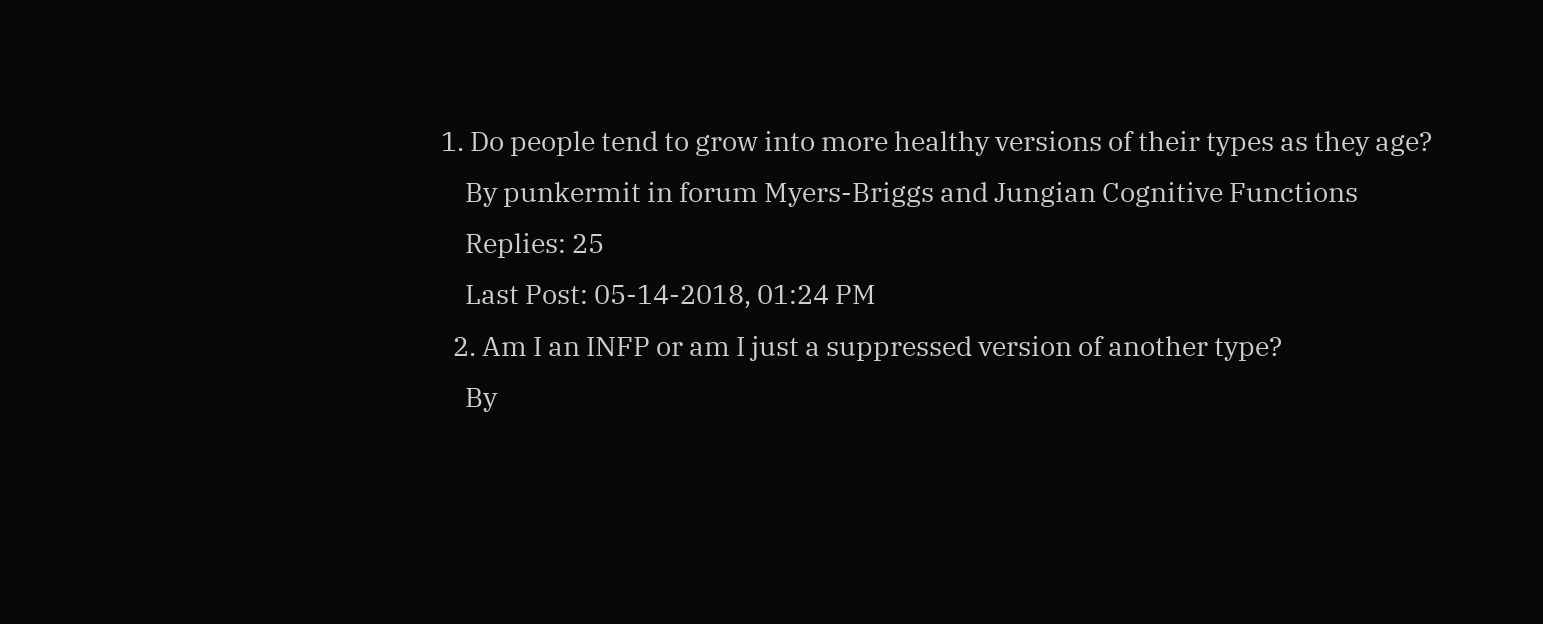1. Do people tend to grow into more healthy versions of their types as they age?
    By punkermit in forum Myers-Briggs and Jungian Cognitive Functions
    Replies: 25
    Last Post: 05-14-2018, 01:24 PM
  2. Am I an INFP or am I just a suppressed version of another type?
    By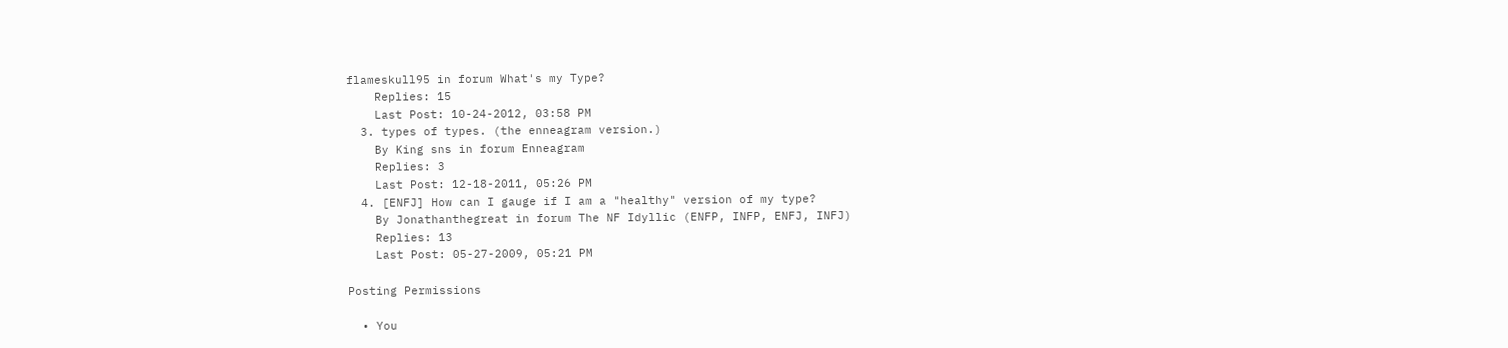flameskull95 in forum What's my Type?
    Replies: 15
    Last Post: 10-24-2012, 03:58 PM
  3. types of types. (the enneagram version.)
    By King sns in forum Enneagram
    Replies: 3
    Last Post: 12-18-2011, 05:26 PM
  4. [ENFJ] How can I gauge if I am a "healthy" version of my type?
    By Jonathanthegreat in forum The NF Idyllic (ENFP, INFP, ENFJ, INFJ)
    Replies: 13
    Last Post: 05-27-2009, 05:21 PM

Posting Permissions

  • You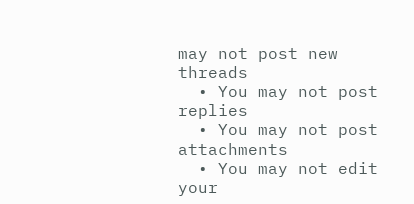may not post new threads
  • You may not post replies
  • You may not post attachments
  • You may not edit your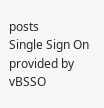posts
Single Sign On provided by vBSSO